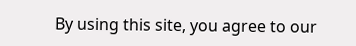By using this site, you agree to our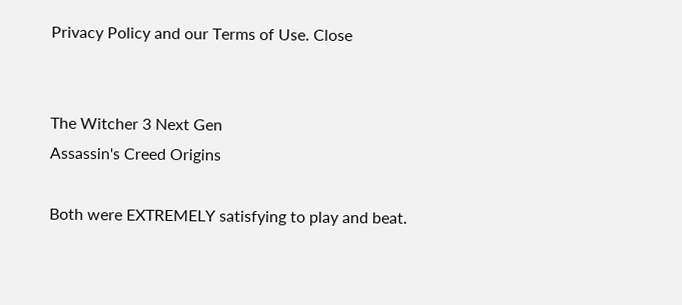Privacy Policy and our Terms of Use. Close


The Witcher 3 Next Gen
Assassin's Creed Origins

Both were EXTREMELY satisfying to play and beat.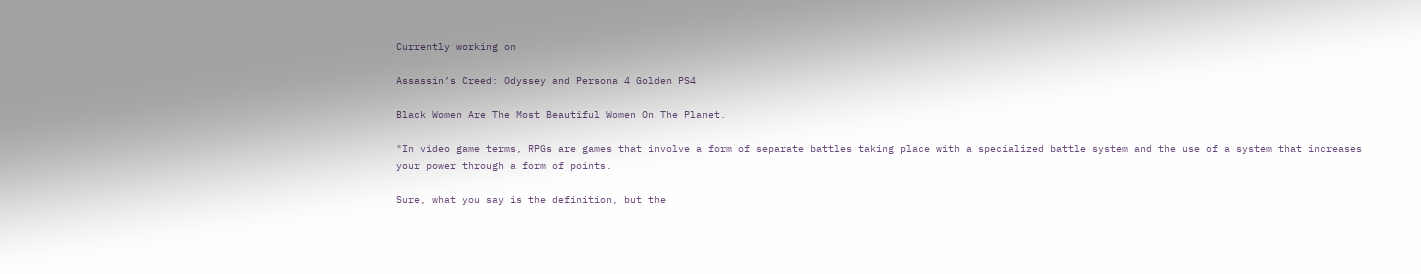Currently working on

Assassin’s Creed: Odyssey and Persona 4 Golden PS4

Black Women Are The Most Beautiful Women On The Planet.

"In video game terms, RPGs are games that involve a form of separate battles taking place with a specialized battle system and the use of a system that increases your power through a form of points.

Sure, what you say is the definition, but the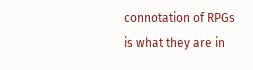connotation of RPGs is what they are in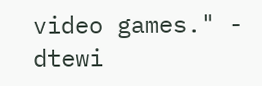video games." - dtewi